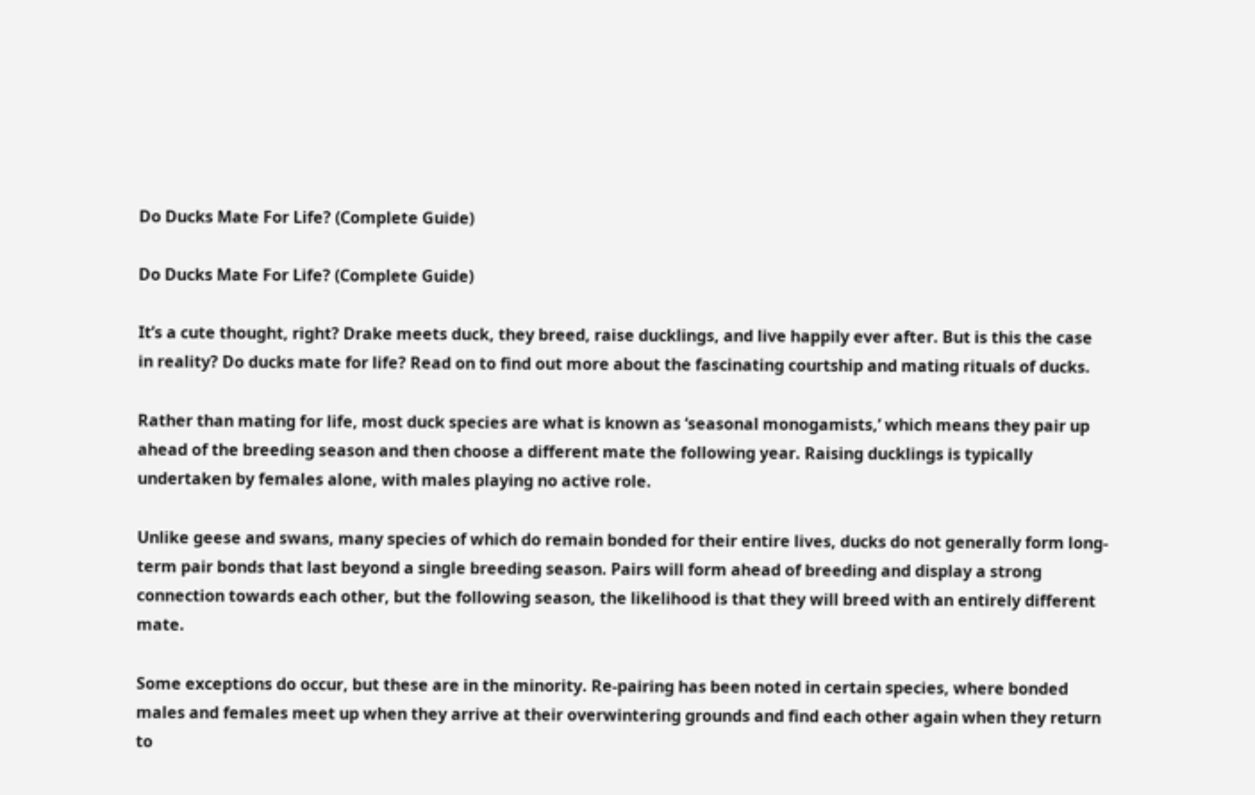Do Ducks Mate For Life? (Complete Guide)

Do Ducks Mate For Life? (Complete Guide)

It’s a cute thought, right? Drake meets duck, they breed, raise ducklings, and live happily ever after. But is this the case in reality? Do ducks mate for life? Read on to find out more about the fascinating courtship and mating rituals of ducks.

Rather than mating for life, most duck species are what is known as ‘seasonal monogamists,’ which means they pair up ahead of the breeding season and then choose a different mate the following year. Raising ducklings is typically undertaken by females alone, with males playing no active role.

Unlike geese and swans, many species of which do remain bonded for their entire lives, ducks do not generally form long-term pair bonds that last beyond a single breeding season. Pairs will form ahead of breeding and display a strong connection towards each other, but the following season, the likelihood is that they will breed with an entirely different mate.

Some exceptions do occur, but these are in the minority. Re-pairing has been noted in certain species, where bonded males and females meet up when they arrive at their overwintering grounds and find each other again when they return to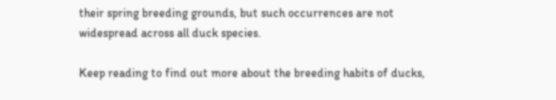their spring breeding grounds, but such occurrences are not widespread across all duck species.

Keep reading to find out more about the breeding habits of ducks,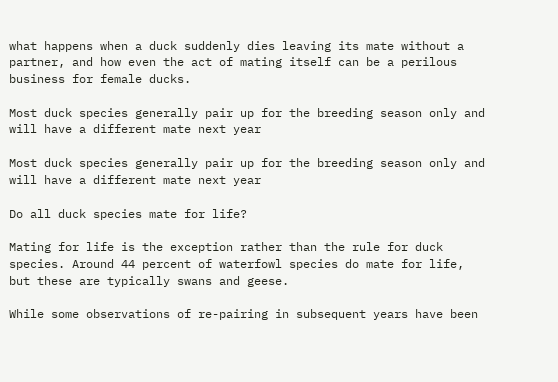what happens when a duck suddenly dies leaving its mate without a partner, and how even the act of mating itself can be a perilous business for female ducks.

Most duck species generally pair up for the breeding season only and will have a different mate next year

Most duck species generally pair up for the breeding season only and will have a different mate next year

Do all duck species mate for life?

Mating for life is the exception rather than the rule for duck species. Around 44 percent of waterfowl species do mate for life, but these are typically swans and geese.

While some observations of re-pairing in subsequent years have been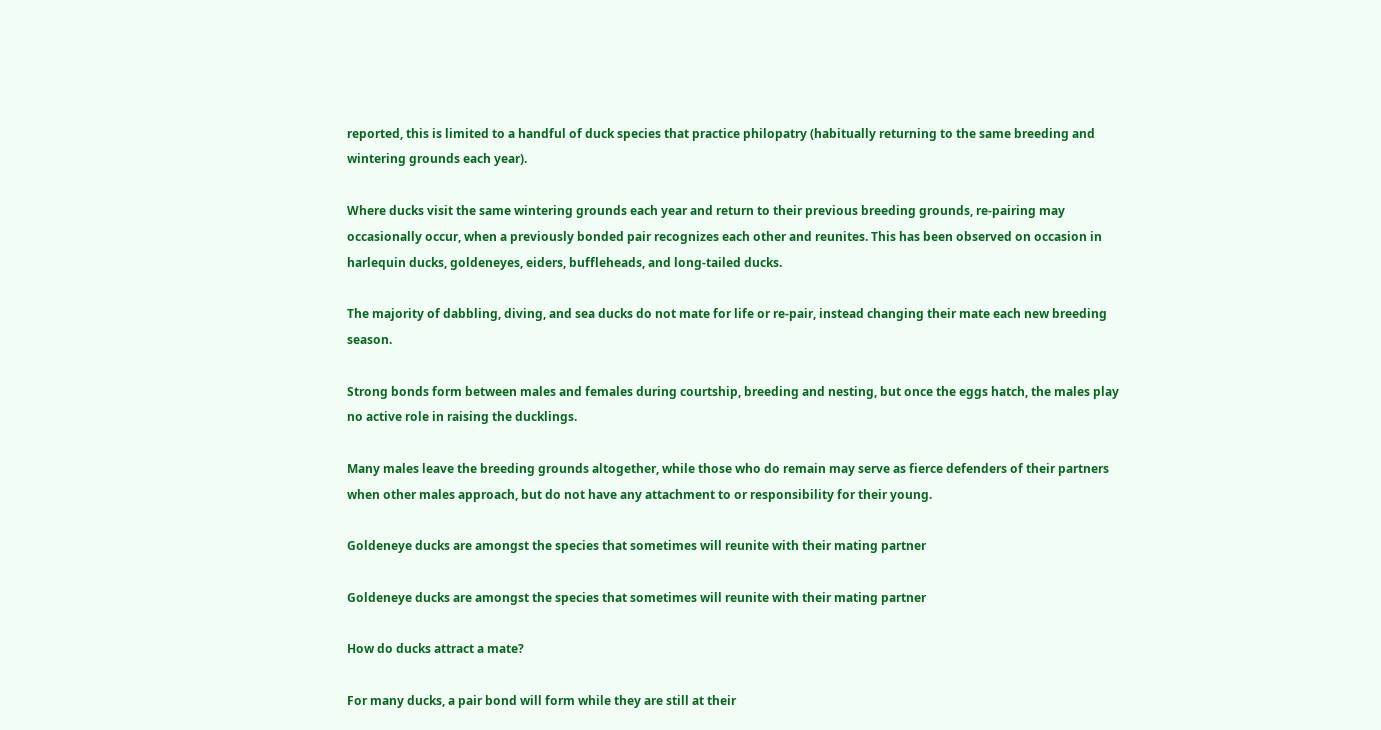reported, this is limited to a handful of duck species that practice philopatry (habitually returning to the same breeding and wintering grounds each year).

Where ducks visit the same wintering grounds each year and return to their previous breeding grounds, re-pairing may occasionally occur, when a previously bonded pair recognizes each other and reunites. This has been observed on occasion in harlequin ducks, goldeneyes, eiders, buffleheads, and long-tailed ducks.

The majority of dabbling, diving, and sea ducks do not mate for life or re-pair, instead changing their mate each new breeding season.

Strong bonds form between males and females during courtship, breeding and nesting, but once the eggs hatch, the males play no active role in raising the ducklings.

Many males leave the breeding grounds altogether, while those who do remain may serve as fierce defenders of their partners when other males approach, but do not have any attachment to or responsibility for their young.

Goldeneye ducks are amongst the species that sometimes will reunite with their mating partner

Goldeneye ducks are amongst the species that sometimes will reunite with their mating partner

How do ducks attract a mate?

For many ducks, a pair bond will form while they are still at their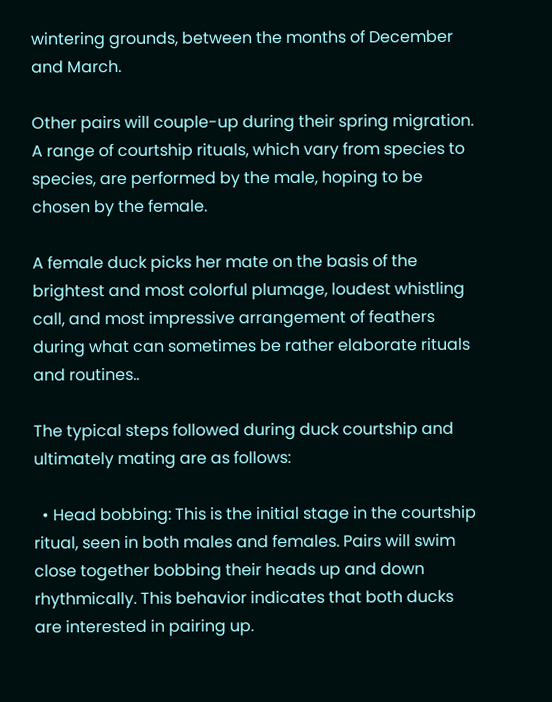wintering grounds, between the months of December and March.

Other pairs will couple-up during their spring migration. A range of courtship rituals, which vary from species to species, are performed by the male, hoping to be chosen by the female.

A female duck picks her mate on the basis of the brightest and most colorful plumage, loudest whistling call, and most impressive arrangement of feathers during what can sometimes be rather elaborate rituals and routines..

The typical steps followed during duck courtship and ultimately mating are as follows:

  • Head bobbing: This is the initial stage in the courtship ritual, seen in both males and females. Pairs will swim close together bobbing their heads up and down rhythmically. This behavior indicates that both ducks are interested in pairing up.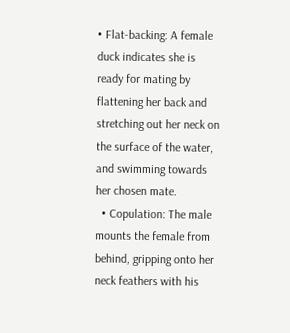• Flat-backing: A female duck indicates she is ready for mating by flattening her back and stretching out her neck on the surface of the water, and swimming towards her chosen mate.
  • Copulation: The male mounts the female from behind, gripping onto her neck feathers with his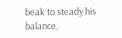beak to steady his balance,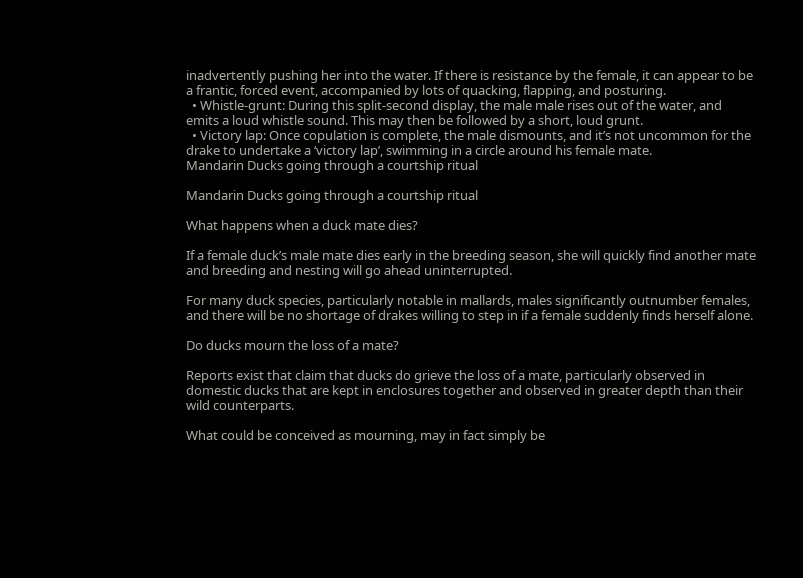inadvertently pushing her into the water. If there is resistance by the female, it can appear to be a frantic, forced event, accompanied by lots of quacking, flapping, and posturing.
  • Whistle-grunt: During this split-second display, the male male rises out of the water, and emits a loud whistle sound. This may then be followed by a short, loud grunt.
  • Victory lap: Once copulation is complete, the male dismounts, and it’s not uncommon for the drake to undertake a ‘victory lap’, swimming in a circle around his female mate.
Mandarin Ducks going through a courtship ritual

Mandarin Ducks going through a courtship ritual

What happens when a duck mate dies?

If a female duck’s male mate dies early in the breeding season, she will quickly find another mate and breeding and nesting will go ahead uninterrupted.

For many duck species, particularly notable in mallards, males significantly outnumber females, and there will be no shortage of drakes willing to step in if a female suddenly finds herself alone.

Do ducks mourn the loss of a mate?

Reports exist that claim that ducks do grieve the loss of a mate, particularly observed in domestic ducks that are kept in enclosures together and observed in greater depth than their wild counterparts.

What could be conceived as mourning, may in fact simply be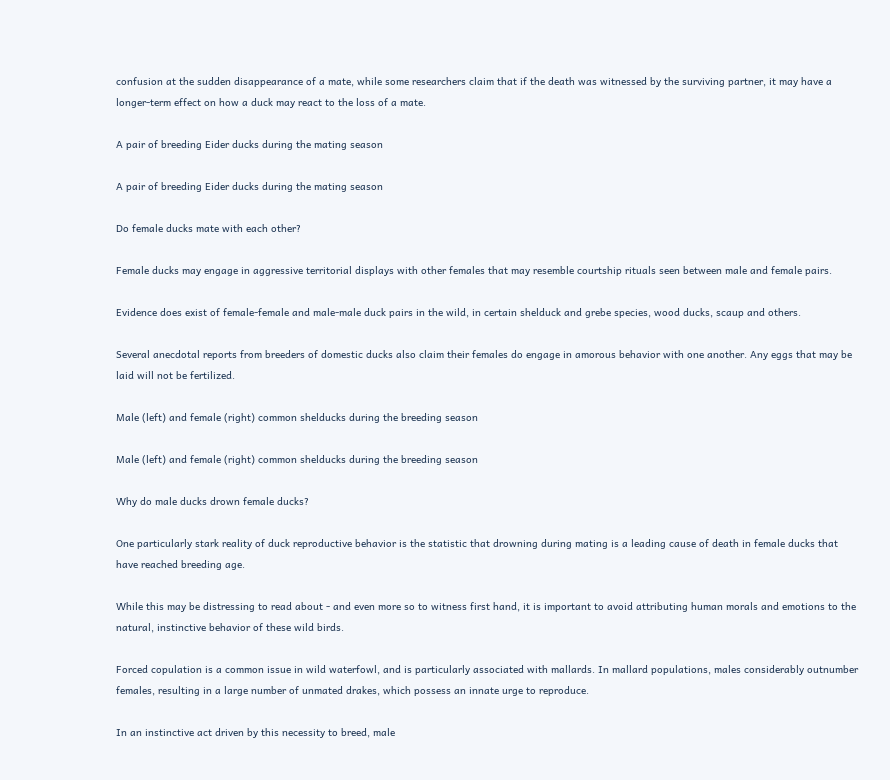confusion at the sudden disappearance of a mate, while some researchers claim that if the death was witnessed by the surviving partner, it may have a longer-term effect on how a duck may react to the loss of a mate.

A pair of breeding Eider ducks during the mating season

A pair of breeding Eider ducks during the mating season

Do female ducks mate with each other?

Female ducks may engage in aggressive territorial displays with other females that may resemble courtship rituals seen between male and female pairs.

Evidence does exist of female-female and male-male duck pairs in the wild, in certain shelduck and grebe species, wood ducks, scaup and others.

Several anecdotal reports from breeders of domestic ducks also claim their females do engage in amorous behavior with one another. Any eggs that may be laid will not be fertilized.

Male (left) and female (right) common shelducks during the breeding season

Male (left) and female (right) common shelducks during the breeding season

Why do male ducks drown female ducks?

One particularly stark reality of duck reproductive behavior is the statistic that drowning during mating is a leading cause of death in female ducks that have reached breeding age.

While this may be distressing to read about - and even more so to witness first hand, it is important to avoid attributing human morals and emotions to the natural, instinctive behavior of these wild birds.

Forced copulation is a common issue in wild waterfowl, and is particularly associated with mallards. In mallard populations, males considerably outnumber females, resulting in a large number of unmated drakes, which possess an innate urge to reproduce.

In an instinctive act driven by this necessity to breed, male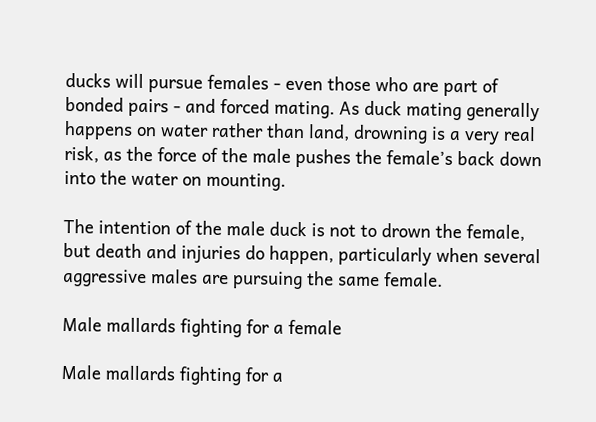ducks will pursue females - even those who are part of bonded pairs - and forced mating. As duck mating generally happens on water rather than land, drowning is a very real risk, as the force of the male pushes the female’s back down into the water on mounting.

The intention of the male duck is not to drown the female, but death and injuries do happen, particularly when several aggressive males are pursuing the same female.

Male mallards fighting for a female

Male mallards fighting for a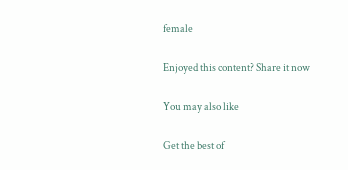female

Enjoyed this content? Share it now

You may also like

Get the best of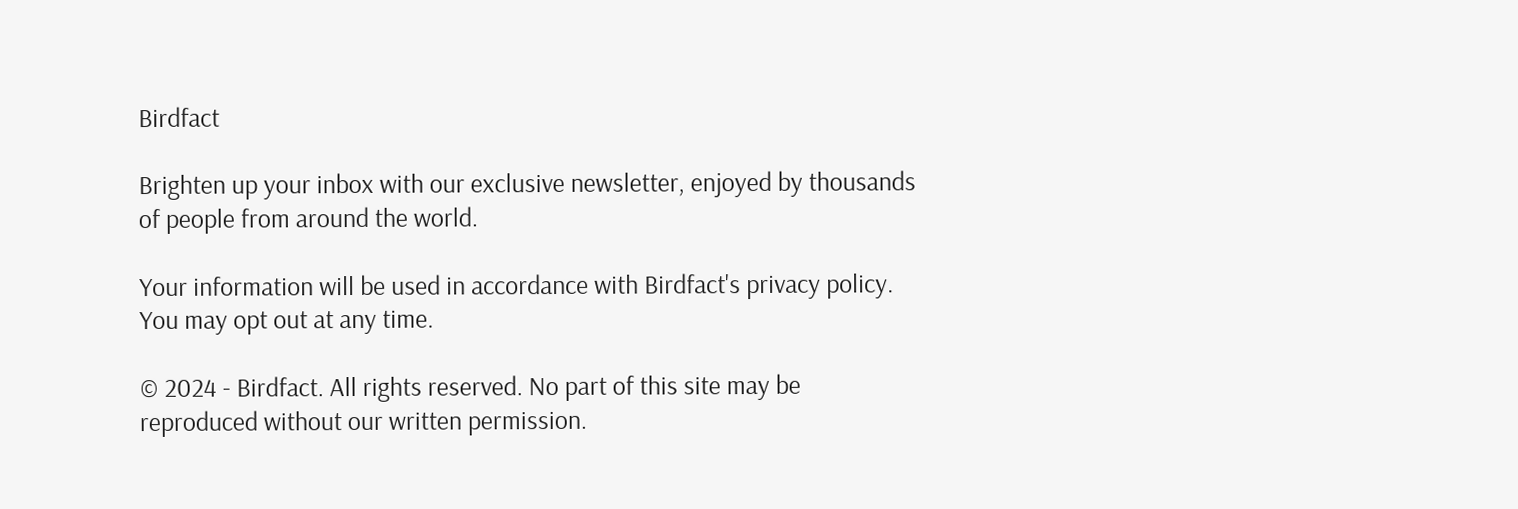Birdfact

Brighten up your inbox with our exclusive newsletter, enjoyed by thousands of people from around the world.

Your information will be used in accordance with Birdfact's privacy policy. You may opt out at any time.

© 2024 - Birdfact. All rights reserved. No part of this site may be reproduced without our written permission.